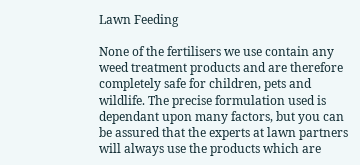Lawn Feeding

None of the fertilisers we use contain any weed treatment products and are therefore completely safe for children, pets and wildlife. The precise formulation used is dependant upon many factors, but you can be assured that the experts at lawn partners will always use the products which are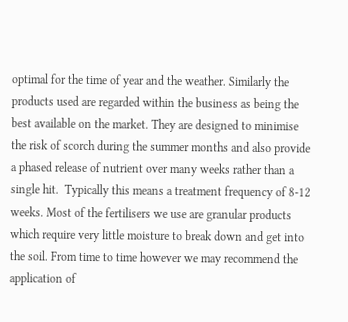optimal for the time of year and the weather. Similarly the products used are regarded within the business as being the best available on the market. They are designed to minimise the risk of scorch during the summer months and also provide a phased release of nutrient over many weeks rather than a single hit.  Typically this means a treatment frequency of 8-12 weeks. Most of the fertilisers we use are granular products which require very little moisture to break down and get into the soil. From time to time however we may recommend the application of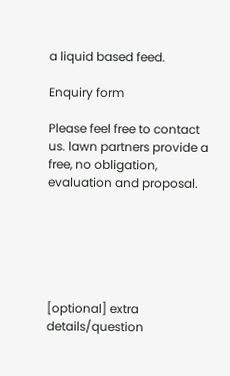a liquid based feed.

Enquiry form

Please feel free to contact us. lawn partners provide a free, no obligation, evaluation and proposal.






[optional] extra details/question